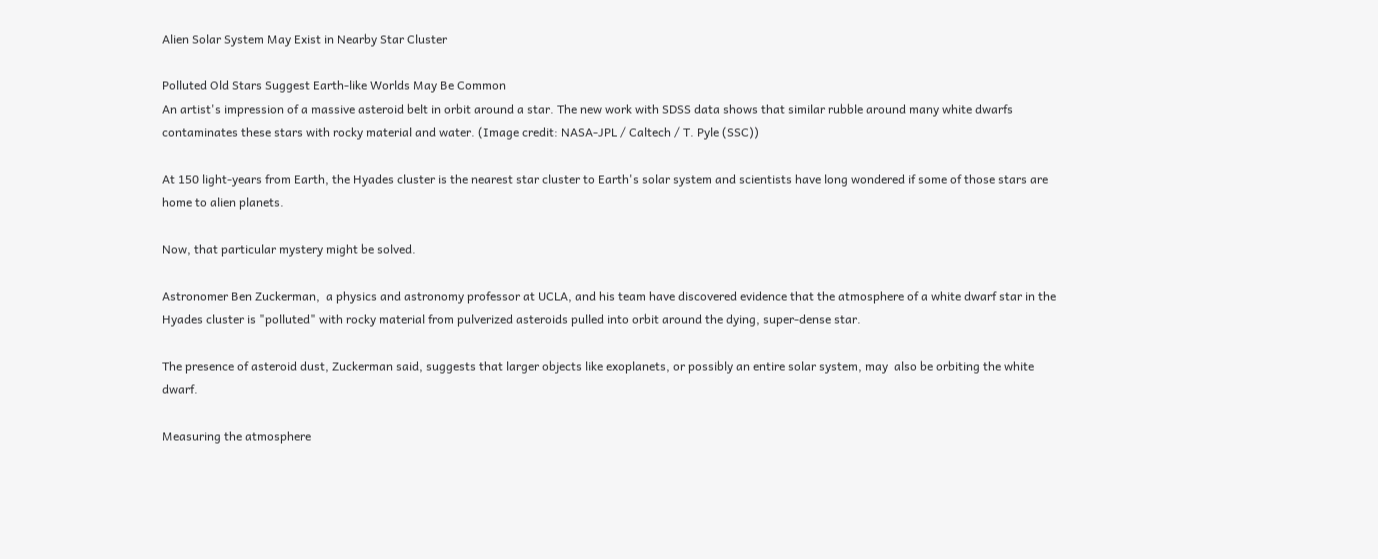Alien Solar System May Exist in Nearby Star Cluster

Polluted Old Stars Suggest Earth-like Worlds May Be Common
An artist's impression of a massive asteroid belt in orbit around a star. The new work with SDSS data shows that similar rubble around many white dwarfs contaminates these stars with rocky material and water. (Image credit: NASA-JPL / Caltech / T. Pyle (SSC))

At 150 light-years from Earth, the Hyades cluster is the nearest star cluster to Earth's solar system and scientists have long wondered if some of those stars are home to alien planets.

Now, that particular mystery might be solved.

Astronomer Ben Zuckerman,  a physics and astronomy professor at UCLA, and his team have discovered evidence that the atmosphere of a white dwarf star in the Hyades cluster is "polluted" with rocky material from pulverized asteroids pulled into orbit around the dying, super-dense star.

The presence of asteroid dust, Zuckerman said, suggests that larger objects like exoplanets, or possibly an entire solar system, may  also be orbiting the white dwarf.

Measuring the atmosphere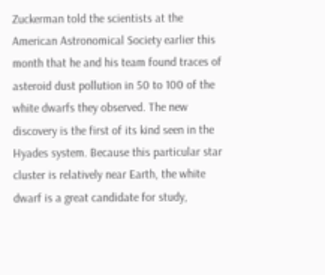Zuckerman told the scientists at the American Astronomical Society earlier this month that he and his team found traces of asteroid dust pollution in 50 to 100 of the white dwarfs they observed. The new discovery is the first of its kind seen in the Hyades system. Because this particular star cluster is relatively near Earth, the white dwarf is a great candidate for study,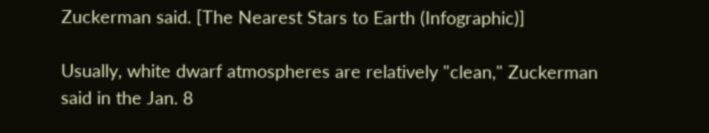Zuckerman said. [The Nearest Stars to Earth (Infographic)]

Usually, white dwarf atmospheres are relatively "clean," Zuckerman said in the Jan. 8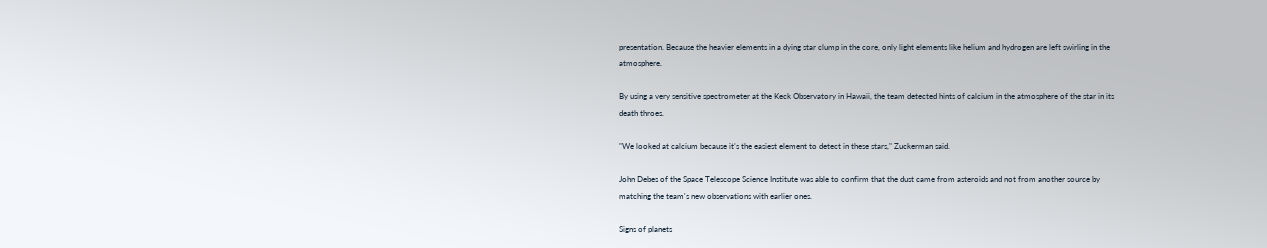presentation. Because the heavier elements in a dying star clump in the core, only light elements like helium and hydrogen are left swirling in the atmosphere.

By using a very sensitive spectrometer at the Keck Observatory in Hawaii, the team detected hints of calcium in the atmosphere of the star in its death throes.

"We looked at calcium because it’s the easiest element to detect in these stars," Zuckerman said.

John Debes of the Space Telescope Science Institute was able to confirm that the dust came from asteroids and not from another source by matching the team's new observations with earlier ones.

Signs of planets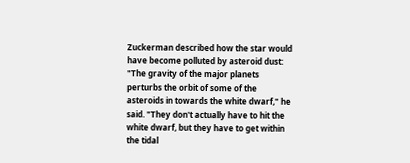Zuckerman described how the star would have become polluted by asteroid dust: "The gravity of the major planets perturbs the orbit of some of the asteroids in towards the white dwarf," he said. "They don't actually have to hit the white dwarf, but they have to get within the tidal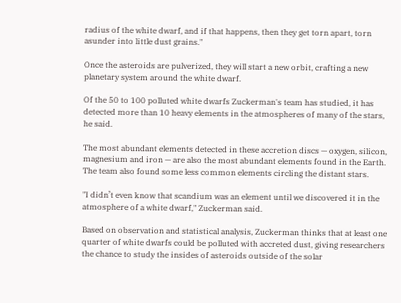radius of the white dwarf, and if that happens, then they get torn apart, torn asunder into little dust grains."

Once the asteroids are pulverized, they will start a new orbit, crafting a new planetary system around the white dwarf.

Of the 50 to 100 polluted white dwarfs Zuckerman's team has studied, it has detected more than 10 heavy elements in the atmospheres of many of the stars, he said.

The most abundant elements detected in these accretion discs — oxygen, silicon, magnesium and iron — are also the most abundant elements found in the Earth. The team also found some less common elements circling the distant stars.

"I didn’t even know that scandium was an element until we discovered it in the atmosphere of a white dwarf," Zuckerman said.

Based on observation and statistical analysis, Zuckerman thinks that at least one quarter of white dwarfs could be polluted with accreted dust, giving researchers the chance to study the insides of asteroids outside of the solar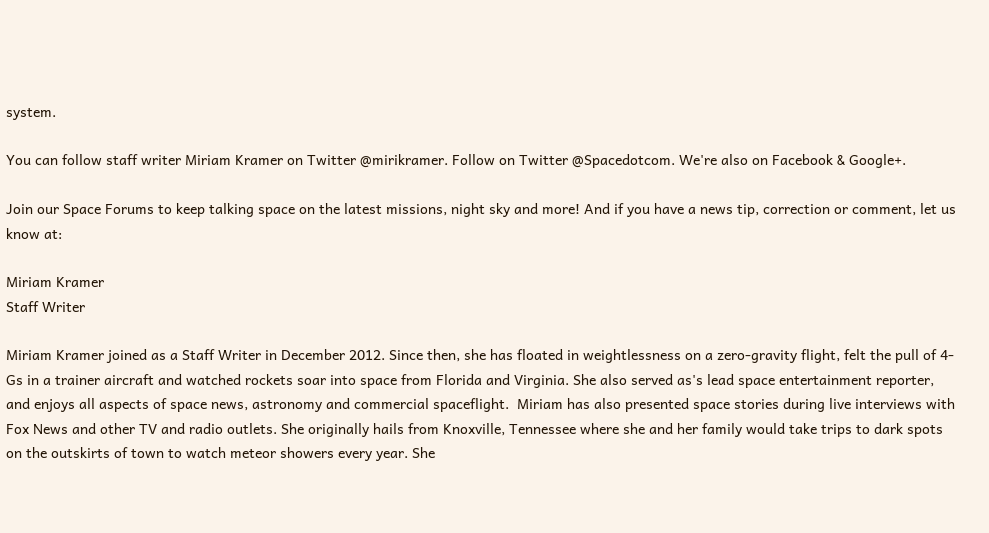system.

You can follow staff writer Miriam Kramer on Twitter @mirikramer. Follow on Twitter @Spacedotcom. We're also on Facebook & Google+.

Join our Space Forums to keep talking space on the latest missions, night sky and more! And if you have a news tip, correction or comment, let us know at:

Miriam Kramer
Staff Writer

Miriam Kramer joined as a Staff Writer in December 2012. Since then, she has floated in weightlessness on a zero-gravity flight, felt the pull of 4-Gs in a trainer aircraft and watched rockets soar into space from Florida and Virginia. She also served as's lead space entertainment reporter, and enjoys all aspects of space news, astronomy and commercial spaceflight.  Miriam has also presented space stories during live interviews with Fox News and other TV and radio outlets. She originally hails from Knoxville, Tennessee where she and her family would take trips to dark spots on the outskirts of town to watch meteor showers every year. She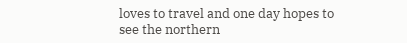loves to travel and one day hopes to see the northern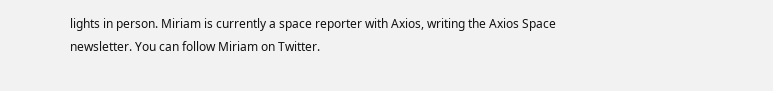lights in person. Miriam is currently a space reporter with Axios, writing the Axios Space newsletter. You can follow Miriam on Twitter.